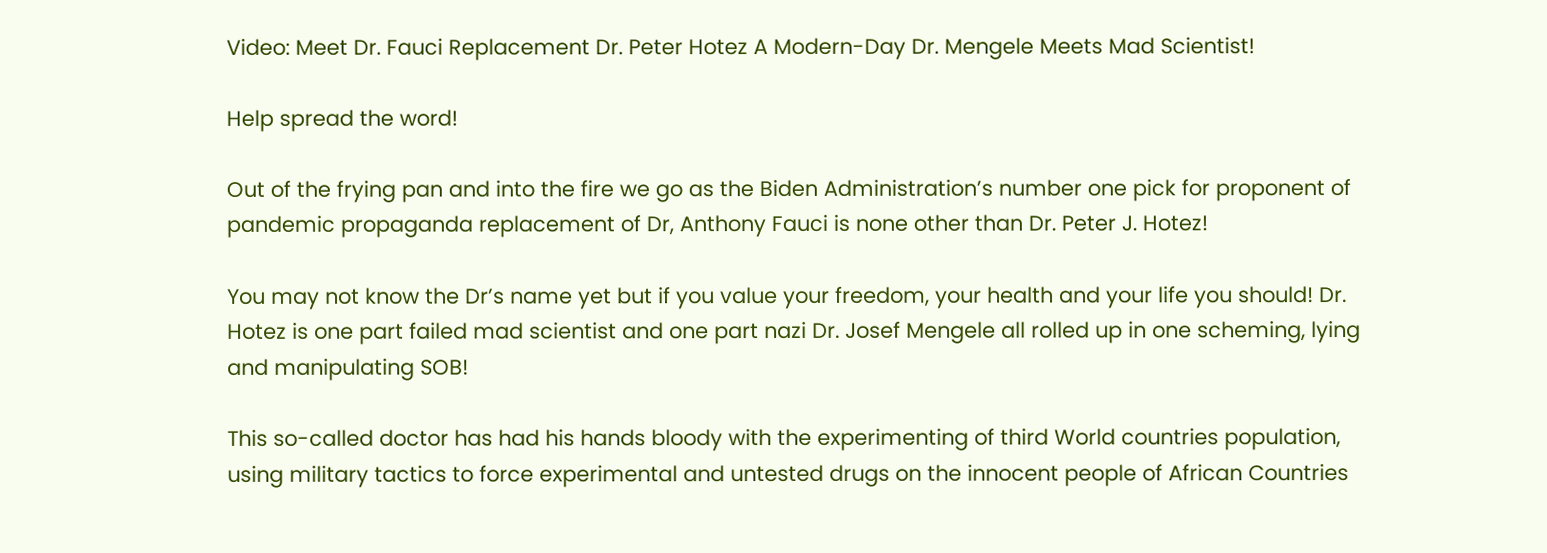Video: Meet Dr. Fauci Replacement Dr. Peter Hotez A Modern-Day Dr. Mengele Meets Mad Scientist!

Help spread the word!

Out of the frying pan and into the fire we go as the Biden Administration’s number one pick for proponent of pandemic propaganda replacement of Dr, Anthony Fauci is none other than Dr. Peter J. Hotez!

You may not know the Dr’s name yet but if you value your freedom, your health and your life you should! Dr. Hotez is one part failed mad scientist and one part nazi Dr. Josef Mengele all rolled up in one scheming, lying and manipulating SOB!

This so-called doctor has had his hands bloody with the experimenting of third World countries population, using military tactics to force experimental and untested drugs on the innocent people of African Countries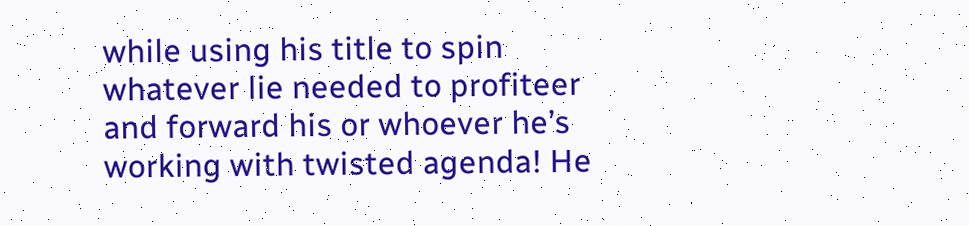while using his title to spin whatever lie needed to profiteer and forward his or whoever he’s working with twisted agenda! He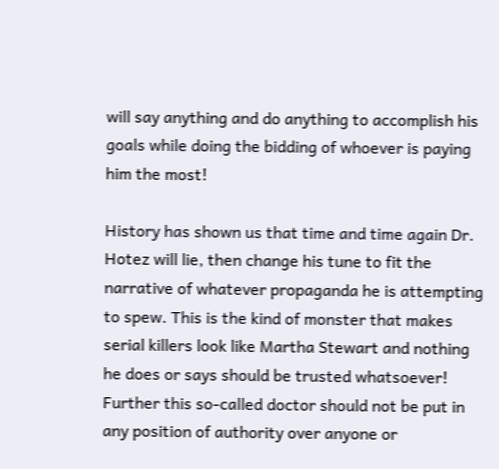will say anything and do anything to accomplish his goals while doing the bidding of whoever is paying him the most!

History has shown us that time and time again Dr. Hotez will lie, then change his tune to fit the narrative of whatever propaganda he is attempting to spew. This is the kind of monster that makes serial killers look like Martha Stewart and nothing he does or says should be trusted whatsoever! Further this so-called doctor should not be put in any position of authority over anyone or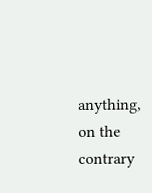anything, on the contrary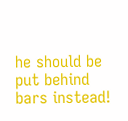he should be put behind bars instead!